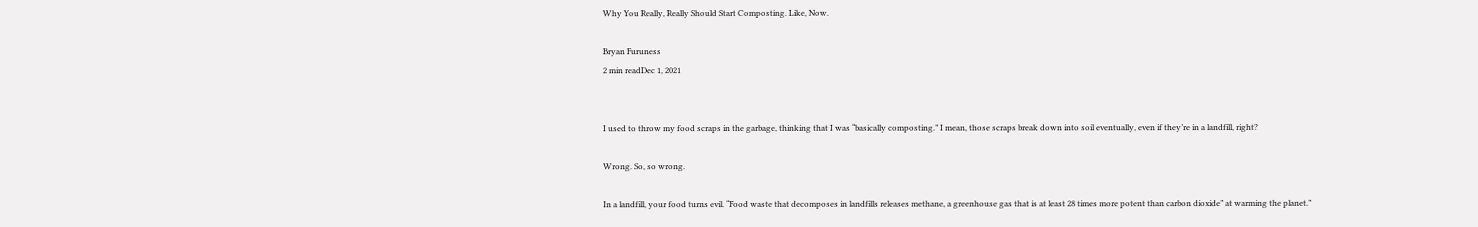Why You Really, Really Should Start Composting. Like, Now.

Bryan Furuness
2 min readDec 1, 2021


I used to throw my food scraps in the garbage, thinking that I was “basically composting.” I mean, those scraps break down into soil eventually, even if they’re in a landfill, right?

Wrong. So, so wrong.

In a landfill, your food turns evil. “Food waste that decomposes in landfills releases methane, a greenhouse gas that is at least 28 times more potent than carbon dioxide” at warming the planet.”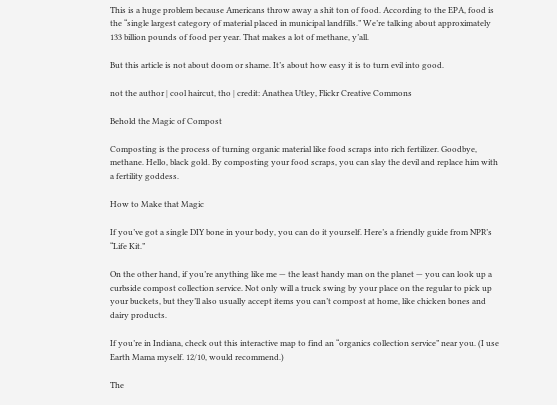This is a huge problem because Americans throw away a shit ton of food. According to the EPA, food is the “single largest category of material placed in municipal landfills.” We’re talking about approximately 133 billion pounds of food per year. That makes a lot of methane, y’all.

But this article is not about doom or shame. It’s about how easy it is to turn evil into good.

not the author | cool haircut, tho | credit: Anathea Utley, Flickr Creative Commons

Behold the Magic of Compost

Composting is the process of turning organic material like food scraps into rich fertilizer. Goodbye, methane. Hello, black gold. By composting your food scraps, you can slay the devil and replace him with a fertility goddess.

How to Make that Magic

If you’ve got a single DIY bone in your body, you can do it yourself. Here’s a friendly guide from NPR’s “Life Kit.”

On the other hand, if you’re anything like me — the least handy man on the planet — you can look up a curbside compost collection service. Not only will a truck swing by your place on the regular to pick up your buckets, but they’ll also usually accept items you can’t compost at home, like chicken bones and dairy products.

If you’re in Indiana, check out this interactive map to find an “organics collection service” near you. (I use Earth Mama myself. 12/10, would recommend.)

The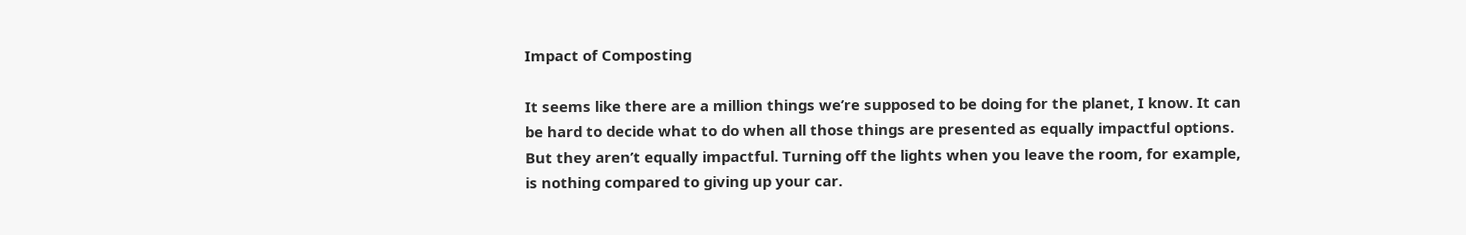Impact of Composting

It seems like there are a million things we’re supposed to be doing for the planet, I know. It can be hard to decide what to do when all those things are presented as equally impactful options. But they aren’t equally impactful. Turning off the lights when you leave the room, for example, is nothing compared to giving up your car.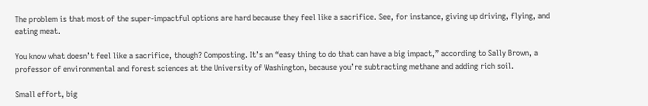The problem is that most of the super-impactful options are hard because they feel like a sacrifice. See, for instance, giving up driving, flying, and eating meat.

You know what doesn’t feel like a sacrifice, though? Composting. It’s an “easy thing to do that can have a big impact,” according to Sally Brown, a professor of environmental and forest sciences at the University of Washington, because you’re subtracting methane and adding rich soil.

Small effort, big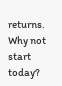returns. Why not start today?